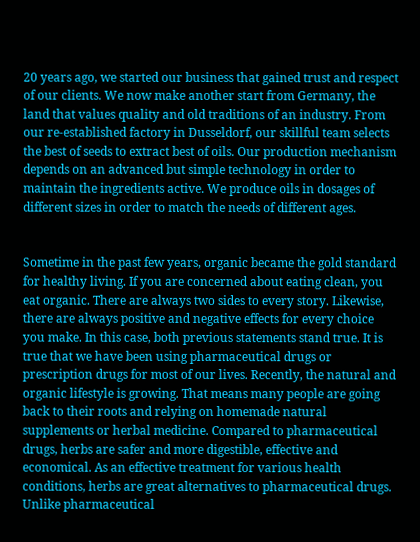20 years ago, we started our business that gained trust and respect of our clients. We now make another start from Germany, the land that values quality and old traditions of an industry. From our re-established factory in Dusseldorf, our skillful team selects the best of seeds to extract best of oils. Our production mechanism depends on an advanced but simple technology in order to maintain the ingredients active. We produce oils in dosages of different sizes in order to match the needs of different ages.


Sometime in the past few years, organic became the gold standard for healthy living. If you are concerned about eating clean, you eat organic. There are always two sides to every story. Likewise, there are always positive and negative effects for every choice you make. In this case, both previous statements stand true. It is true that we have been using pharmaceutical drugs or prescription drugs for most of our lives. Recently, the natural and organic lifestyle is growing. That means many people are going back to their roots and relying on homemade natural supplements or herbal medicine. Compared to pharmaceutical drugs, herbs are safer and more digestible, effective and economical. As an effective treatment for various health conditions, herbs are great alternatives to pharmaceutical drugs. Unlike pharmaceutical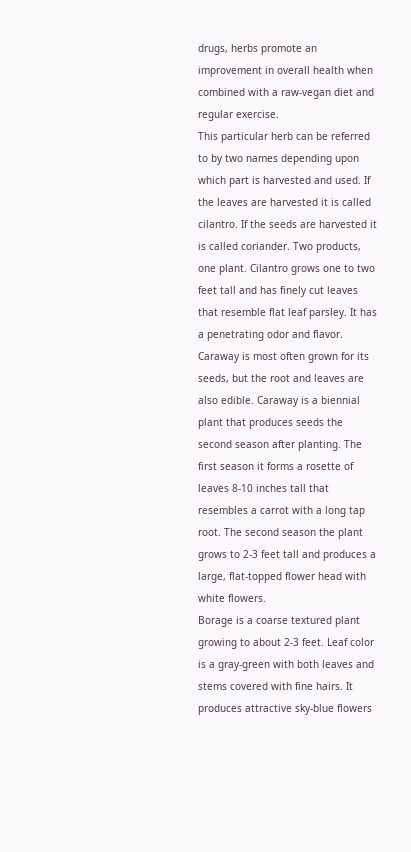drugs, herbs promote an improvement in overall health when combined with a raw-vegan diet and regular exercise.
This particular herb can be referred to by two names depending upon which part is harvested and used. If the leaves are harvested it is called cilantro. If the seeds are harvested it is called coriander. Two products, one plant. Cilantro grows one to two feet tall and has finely cut leaves that resemble flat leaf parsley. It has a penetrating odor and flavor.
Caraway is most often grown for its seeds, but the root and leaves are also edible. Caraway is a biennial plant that produces seeds the second season after planting. The first season it forms a rosette of leaves 8-10 inches tall that resembles a carrot with a long tap root. The second season the plant grows to 2-3 feet tall and produces a large, flat-topped flower head with white flowers.
Borage is a coarse textured plant growing to about 2-3 feet. Leaf color is a gray-green with both leaves and stems covered with fine hairs. It produces attractive sky-blue flowers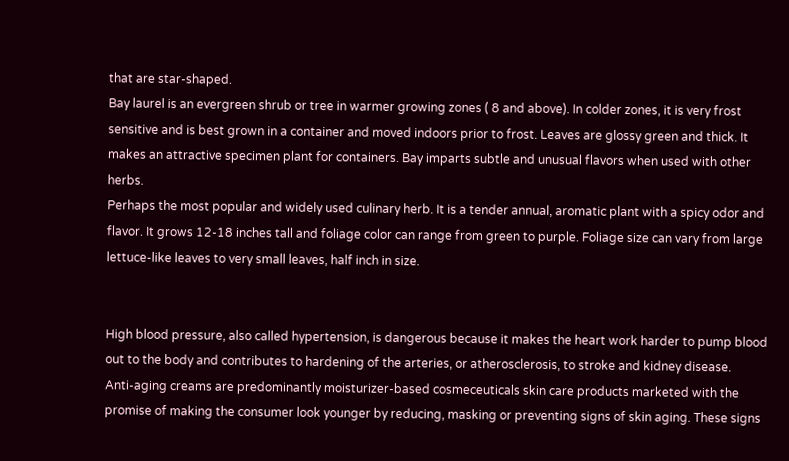that are star-shaped.
Bay laurel is an evergreen shrub or tree in warmer growing zones ( 8 and above). In colder zones, it is very frost sensitive and is best grown in a container and moved indoors prior to frost. Leaves are glossy green and thick. It makes an attractive specimen plant for containers. Bay imparts subtle and unusual flavors when used with other herbs.
Perhaps the most popular and widely used culinary herb. It is a tender annual, aromatic plant with a spicy odor and flavor. It grows 12-18 inches tall and foliage color can range from green to purple. Foliage size can vary from large lettuce-like leaves to very small leaves, half inch in size.


High blood pressure, also called hypertension, is dangerous because it makes the heart work harder to pump blood out to the body and contributes to hardening of the arteries, or atherosclerosis, to stroke and kidney disease.
Anti-aging creams are predominantly moisturizer-based cosmeceuticals skin care products marketed with the promise of making the consumer look younger by reducing, masking or preventing signs of skin aging. These signs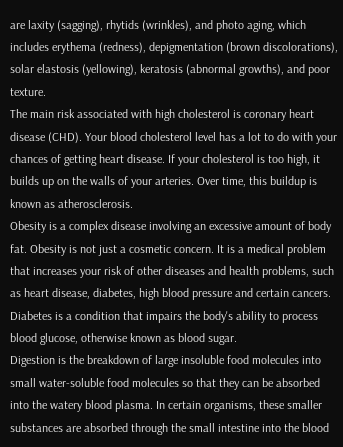are laxity (sagging), rhytids (wrinkles), and photo aging, which includes erythema (redness), depigmentation (brown discolorations), solar elastosis (yellowing), keratosis (abnormal growths), and poor texture.
The main risk associated with high cholesterol is coronary heart disease (CHD). Your blood cholesterol level has a lot to do with your chances of getting heart disease. If your cholesterol is too high, it builds up on the walls of your arteries. Over time, this buildup is known as atherosclerosis.
Obesity is a complex disease involving an excessive amount of body fat. Obesity is not just a cosmetic concern. It is a medical problem that increases your risk of other diseases and health problems, such as heart disease, diabetes, high blood pressure and certain cancers.
Diabetes is a condition that impairs the body's ability to process blood glucose, otherwise known as blood sugar.
Digestion is the breakdown of large insoluble food molecules into small water-soluble food molecules so that they can be absorbed into the watery blood plasma. In certain organisms, these smaller substances are absorbed through the small intestine into the blood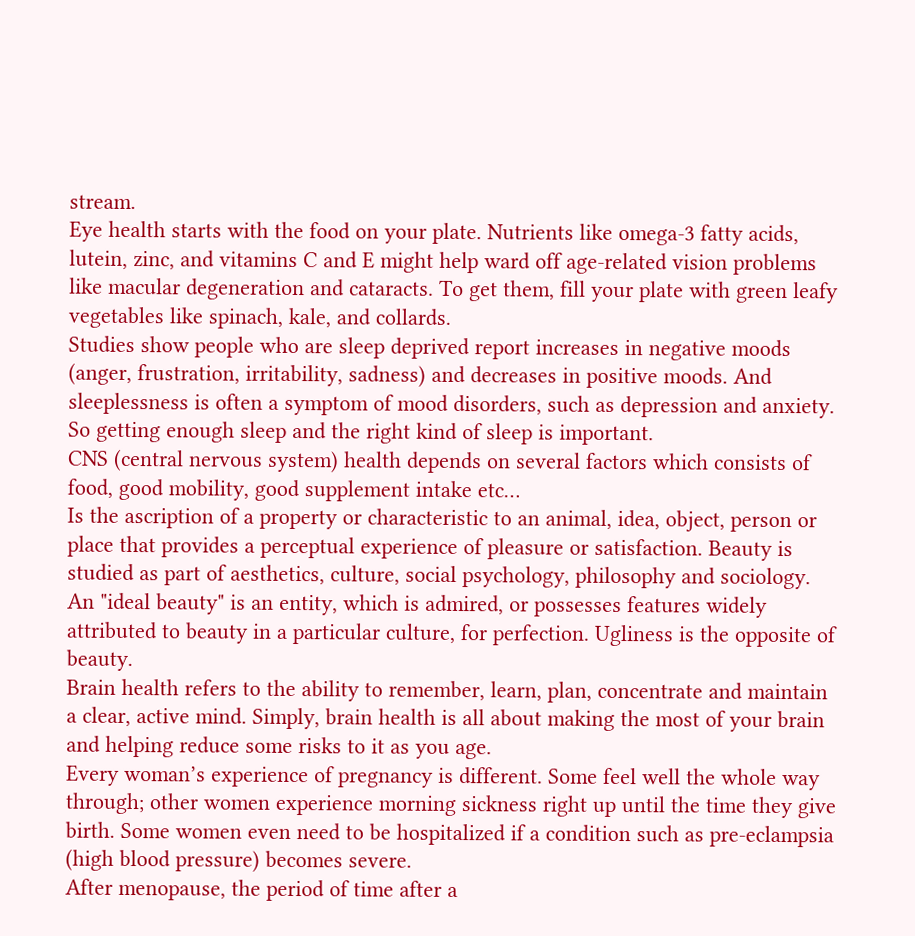stream.
Eye health starts with the food on your plate. Nutrients like omega-3 fatty acids, lutein, zinc, and vitamins C and E might help ward off age-related vision problems like macular degeneration and cataracts. To get them, fill your plate with green leafy vegetables like spinach, kale, and collards.
Studies show people who are sleep deprived report increases in negative moods (anger, frustration, irritability, sadness) and decreases in positive moods. And sleeplessness is often a symptom of mood disorders, such as depression and anxiety. So getting enough sleep and the right kind of sleep is important.
CNS (central nervous system) health depends on several factors which consists of food, good mobility, good supplement intake etc…
Is the ascription of a property or characteristic to an animal, idea, object, person or place that provides a perceptual experience of pleasure or satisfaction. Beauty is studied as part of aesthetics, culture, social psychology, philosophy and sociology. An "ideal beauty" is an entity, which is admired, or possesses features widely attributed to beauty in a particular culture, for perfection. Ugliness is the opposite of beauty.
Brain health refers to the ability to remember, learn, plan, concentrate and maintain a clear, active mind. Simply, brain health is all about making the most of your brain and helping reduce some risks to it as you age.
Every woman’s experience of pregnancy is different. Some feel well the whole way through; other women experience morning sickness right up until the time they give birth. Some women even need to be hospitalized if a condition such as pre-eclampsia (high blood pressure) becomes severe.
After menopause, the period of time after a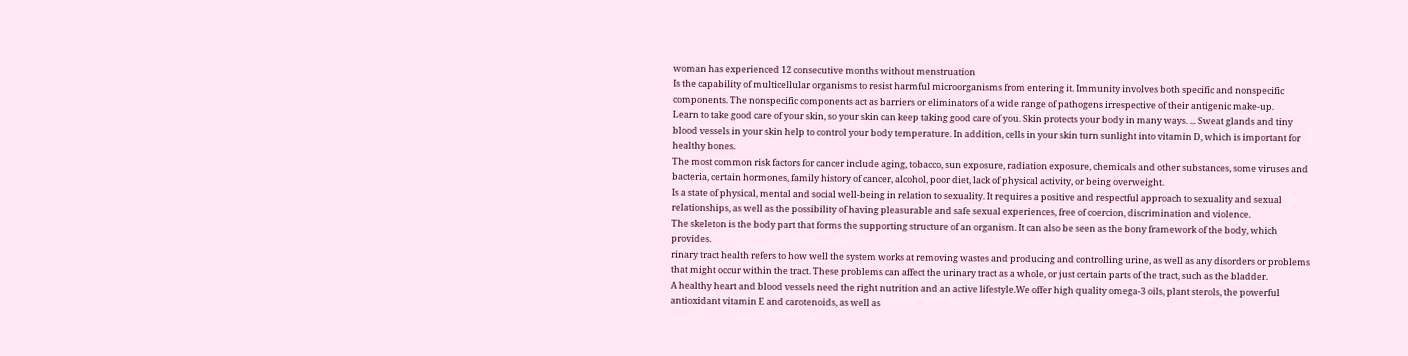woman has experienced 12 consecutive months without menstruation
Is the capability of multicellular organisms to resist harmful microorganisms from entering it. Immunity involves both specific and nonspecific components. The nonspecific components act as barriers or eliminators of a wide range of pathogens irrespective of their antigenic make-up.
Learn to take good care of your skin, so your skin can keep taking good care of you. Skin protects your body in many ways. ... Sweat glands and tiny blood vessels in your skin help to control your body temperature. In addition, cells in your skin turn sunlight into vitamin D, which is important for healthy bones.
The most common risk factors for cancer include aging, tobacco, sun exposure, radiation exposure, chemicals and other substances, some viruses and bacteria, certain hormones, family history of cancer, alcohol, poor diet, lack of physical activity, or being overweight.
Is a state of physical, mental and social well-being in relation to sexuality. It requires a positive and respectful approach to sexuality and sexual relationships, as well as the possibility of having pleasurable and safe sexual experiences, free of coercion, discrimination and violence.
The skeleton is the body part that forms the supporting structure of an organism. It can also be seen as the bony framework of the body, which provides.
rinary tract health refers to how well the system works at removing wastes and producing and controlling urine, as well as any disorders or problems that might occur within the tract. These problems can affect the urinary tract as a whole, or just certain parts of the tract, such as the bladder.
A healthy heart and blood vessels need the right nutrition and an active lifestyle.We offer high quality omega-3 oils, plant sterols, the powerful antioxidant vitamin E and carotenoids, as well as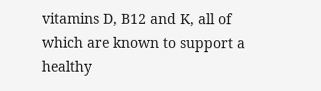vitamins D, B12 and K, all of which are known to support a healthy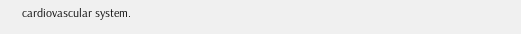cardiovascular system.